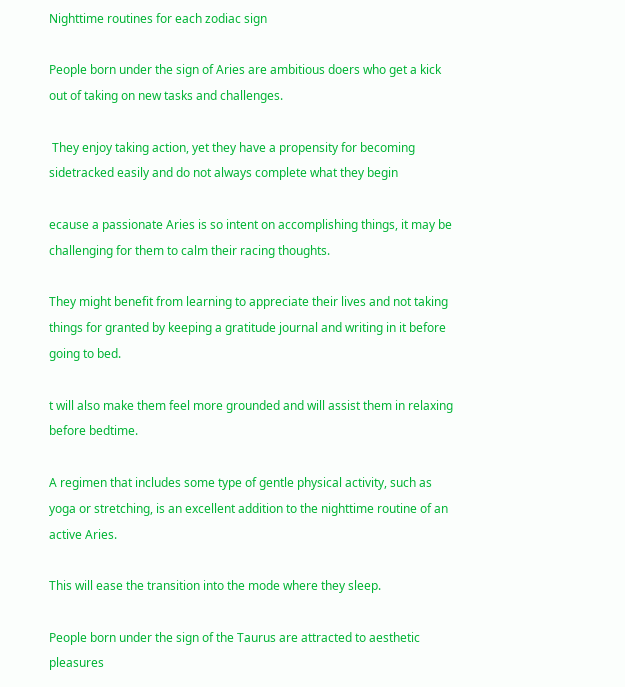Nighttime routines for each zodiac sign

People born under the sign of Aries are ambitious doers who get a kick out of taking on new tasks and challenges.

 They enjoy taking action, yet they have a propensity for becoming sidetracked easily and do not always complete what they begin

ecause a passionate Aries is so intent on accomplishing things, it may be challenging for them to calm their racing thoughts.

They might benefit from learning to appreciate their lives and not taking things for granted by keeping a gratitude journal and writing in it before going to bed.

t will also make them feel more grounded and will assist them in relaxing before bedtime.

A regimen that includes some type of gentle physical activity, such as yoga or stretching, is an excellent addition to the nighttime routine of an active Aries.

This will ease the transition into the mode where they sleep.

People born under the sign of the Taurus are attracted to aesthetic pleasures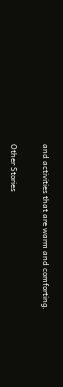and activities that are warm and comforting.

Other Stories